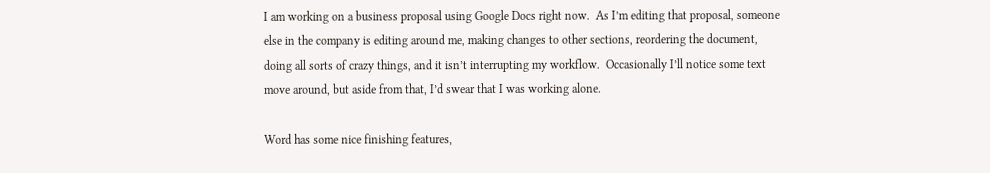I am working on a business proposal using Google Docs right now.  As I’m editing that proposal, someone else in the company is editing around me, making changes to other sections, reordering the document, doing all sorts of crazy things, and it isn’t interrupting my workflow.  Occasionally I’ll notice some text move around, but aside from that, I’d swear that I was working alone.

Word has some nice finishing features,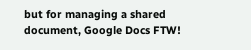but for managing a shared document, Google Docs FTW!